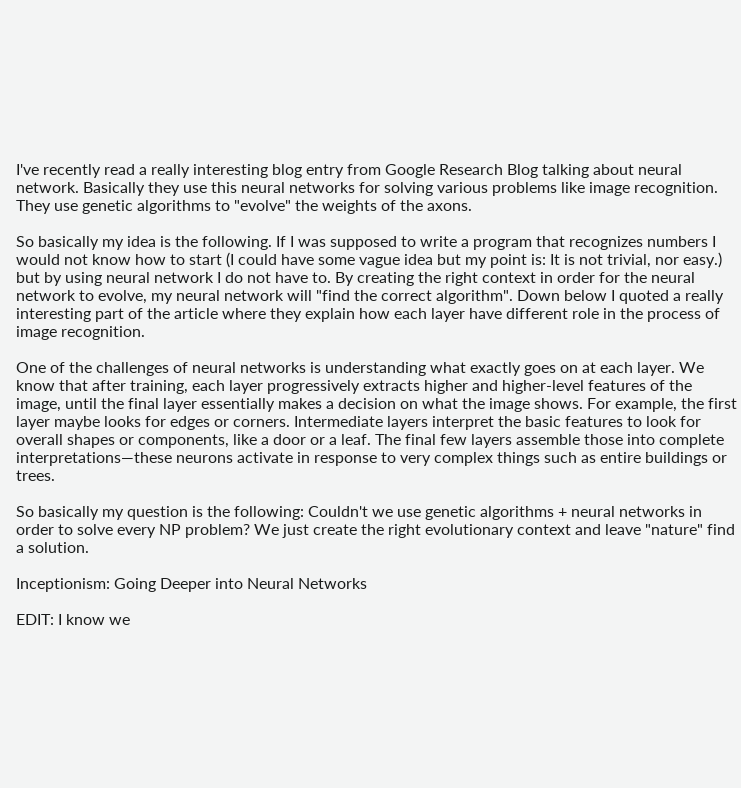I've recently read a really interesting blog entry from Google Research Blog talking about neural network. Basically they use this neural networks for solving various problems like image recognition. They use genetic algorithms to "evolve" the weights of the axons.

So basically my idea is the following. If I was supposed to write a program that recognizes numbers I would not know how to start (I could have some vague idea but my point is: It is not trivial, nor easy.) but by using neural network I do not have to. By creating the right context in order for the neural network to evolve, my neural network will "find the correct algorithm". Down below I quoted a really interesting part of the article where they explain how each layer have different role in the process of image recognition.

One of the challenges of neural networks is understanding what exactly goes on at each layer. We know that after training, each layer progressively extracts higher and higher-level features of the image, until the final layer essentially makes a decision on what the image shows. For example, the first layer maybe looks for edges or corners. Intermediate layers interpret the basic features to look for overall shapes or components, like a door or a leaf. The final few layers assemble those into complete interpretations—these neurons activate in response to very complex things such as entire buildings or trees.

So basically my question is the following: Couldn't we use genetic algorithms + neural networks in order to solve every NP problem? We just create the right evolutionary context and leave "nature" find a solution.

Inceptionism: Going Deeper into Neural Networks

EDIT: I know we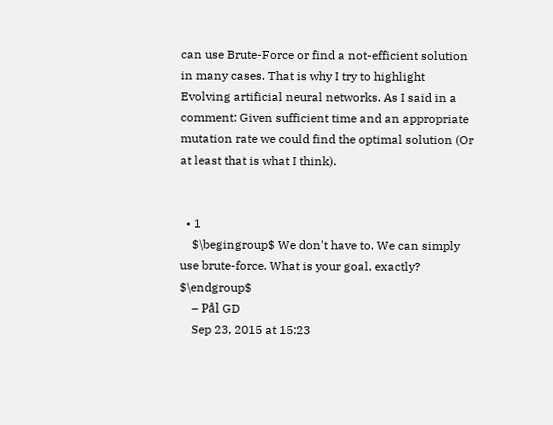can use Brute-Force or find a not-efficient solution in many cases. That is why I try to highlight Evolving artificial neural networks. As I said in a comment: Given sufficient time and an appropriate mutation rate we could find the optimal solution (Or at least that is what I think).


  • 1
    $\begingroup$ We don't have to. We can simply use brute-force. What is your goal, exactly? $\endgroup$
    – Pål GD
    Sep 23, 2015 at 15:23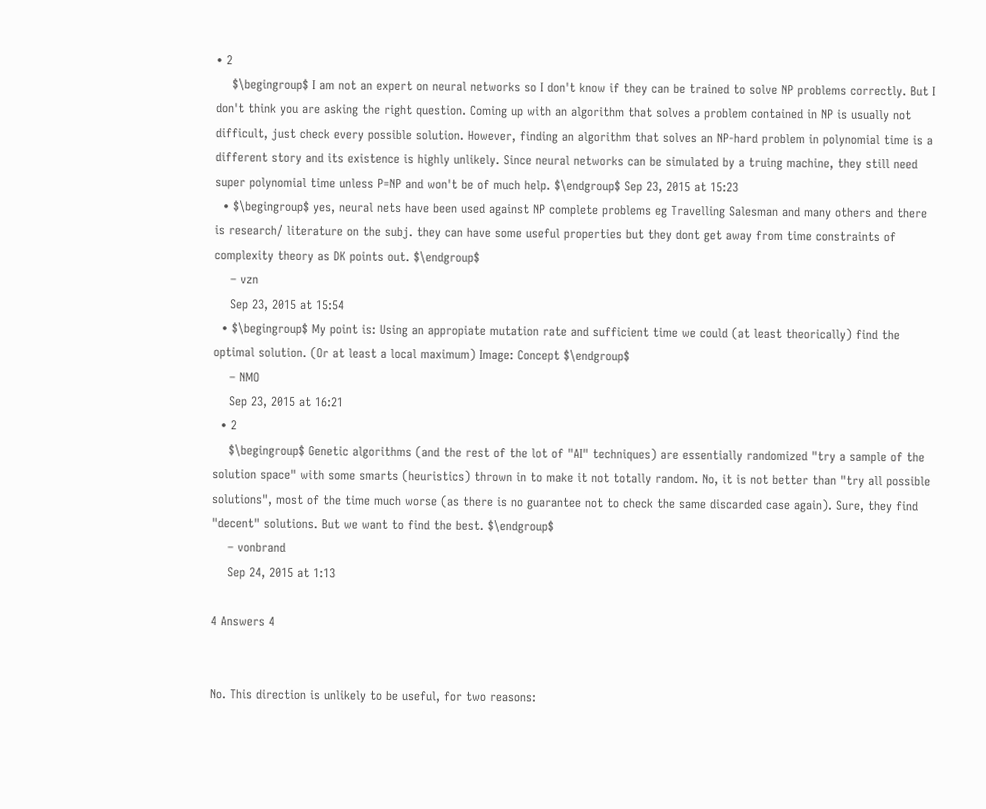• 2
    $\begingroup$ I am not an expert on neural networks so I don't know if they can be trained to solve NP problems correctly. But I don't think you are asking the right question. Coming up with an algorithm that solves a problem contained in NP is usually not difficult, just check every possible solution. However, finding an algorithm that solves an NP-hard problem in polynomial time is a different story and its existence is highly unlikely. Since neural networks can be simulated by a truing machine, they still need super polynomial time unless P=NP and won't be of much help. $\endgroup$ Sep 23, 2015 at 15:23
  • $\begingroup$ yes, neural nets have been used against NP complete problems eg Travelling Salesman and many others and there is research/ literature on the subj. they can have some useful properties but they dont get away from time constraints of complexity theory as DK points out. $\endgroup$
    – vzn
    Sep 23, 2015 at 15:54
  • $\begingroup$ My point is: Using an appropiate mutation rate and sufficient time we could (at least theorically) find the optimal solution. (Or at least a local maximum) Image: Concept $\endgroup$
    – NMO
    Sep 23, 2015 at 16:21
  • 2
    $\begingroup$ Genetic algorithms (and the rest of the lot of "AI" techniques) are essentially randomized "try a sample of the solution space" with some smarts (heuristics) thrown in to make it not totally random. No, it is not better than "try all possible solutions", most of the time much worse (as there is no guarantee not to check the same discarded case again). Sure, they find "decent" solutions. But we want to find the best. $\endgroup$
    – vonbrand
    Sep 24, 2015 at 1:13

4 Answers 4


No. This direction is unlikely to be useful, for two reasons: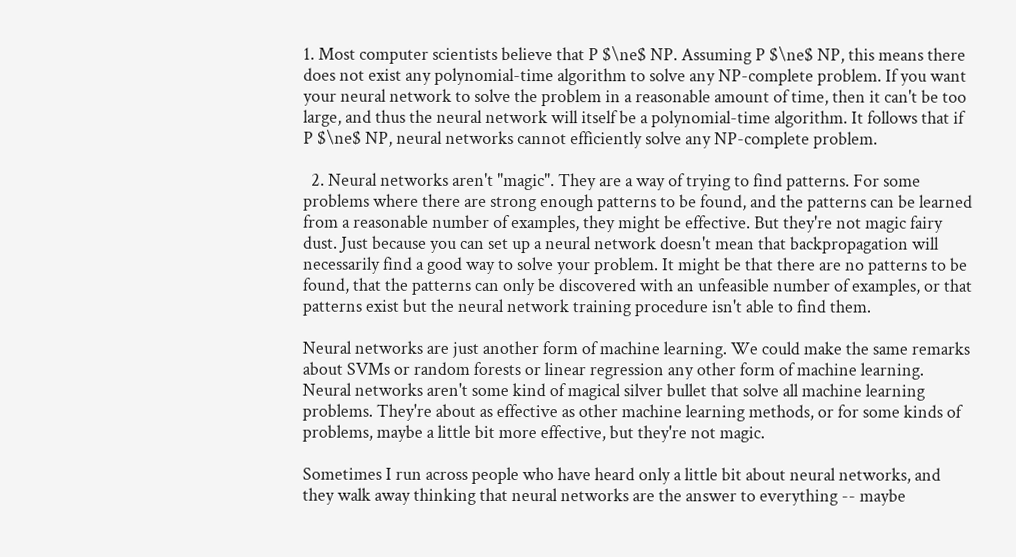1. Most computer scientists believe that P $\ne$ NP. Assuming P $\ne$ NP, this means there does not exist any polynomial-time algorithm to solve any NP-complete problem. If you want your neural network to solve the problem in a reasonable amount of time, then it can't be too large, and thus the neural network will itself be a polynomial-time algorithm. It follows that if P $\ne$ NP, neural networks cannot efficiently solve any NP-complete problem.

  2. Neural networks aren't "magic". They are a way of trying to find patterns. For some problems where there are strong enough patterns to be found, and the patterns can be learned from a reasonable number of examples, they might be effective. But they're not magic fairy dust. Just because you can set up a neural network doesn't mean that backpropagation will necessarily find a good way to solve your problem. It might be that there are no patterns to be found, that the patterns can only be discovered with an unfeasible number of examples, or that patterns exist but the neural network training procedure isn't able to find them.

Neural networks are just another form of machine learning. We could make the same remarks about SVMs or random forests or linear regression any other form of machine learning. Neural networks aren't some kind of magical silver bullet that solve all machine learning problems. They're about as effective as other machine learning methods, or for some kinds of problems, maybe a little bit more effective, but they're not magic.

Sometimes I run across people who have heard only a little bit about neural networks, and they walk away thinking that neural networks are the answer to everything -- maybe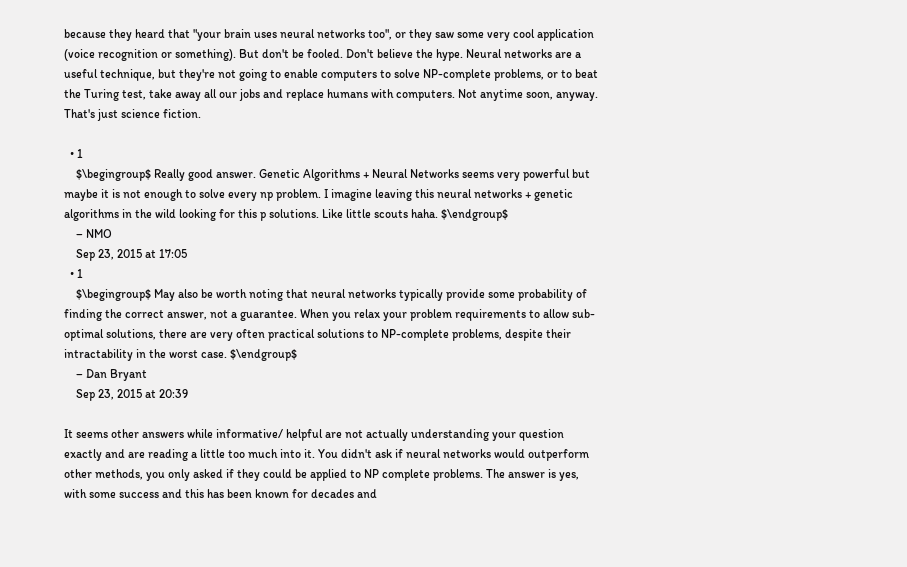because they heard that "your brain uses neural networks too", or they saw some very cool application (voice recognition or something). But don't be fooled. Don't believe the hype. Neural networks are a useful technique, but they're not going to enable computers to solve NP-complete problems, or to beat the Turing test, take away all our jobs and replace humans with computers. Not anytime soon, anyway. That's just science fiction.

  • 1
    $\begingroup$ Really good answer. Genetic Algorithms + Neural Networks seems very powerful but maybe it is not enough to solve every np problem. I imagine leaving this neural networks + genetic algorithms in the wild looking for this p solutions. Like little scouts haha. $\endgroup$
    – NMO
    Sep 23, 2015 at 17:05
  • 1
    $\begingroup$ May also be worth noting that neural networks typically provide some probability of finding the correct answer, not a guarantee. When you relax your problem requirements to allow sub-optimal solutions, there are very often practical solutions to NP-complete problems, despite their intractability in the worst case. $\endgroup$
    – Dan Bryant
    Sep 23, 2015 at 20:39

It seems other answers while informative/ helpful are not actually understanding your question exactly and are reading a little too much into it. You didn't ask if neural networks would outperform other methods, you only asked if they could be applied to NP complete problems. The answer is yes, with some success and this has been known for decades and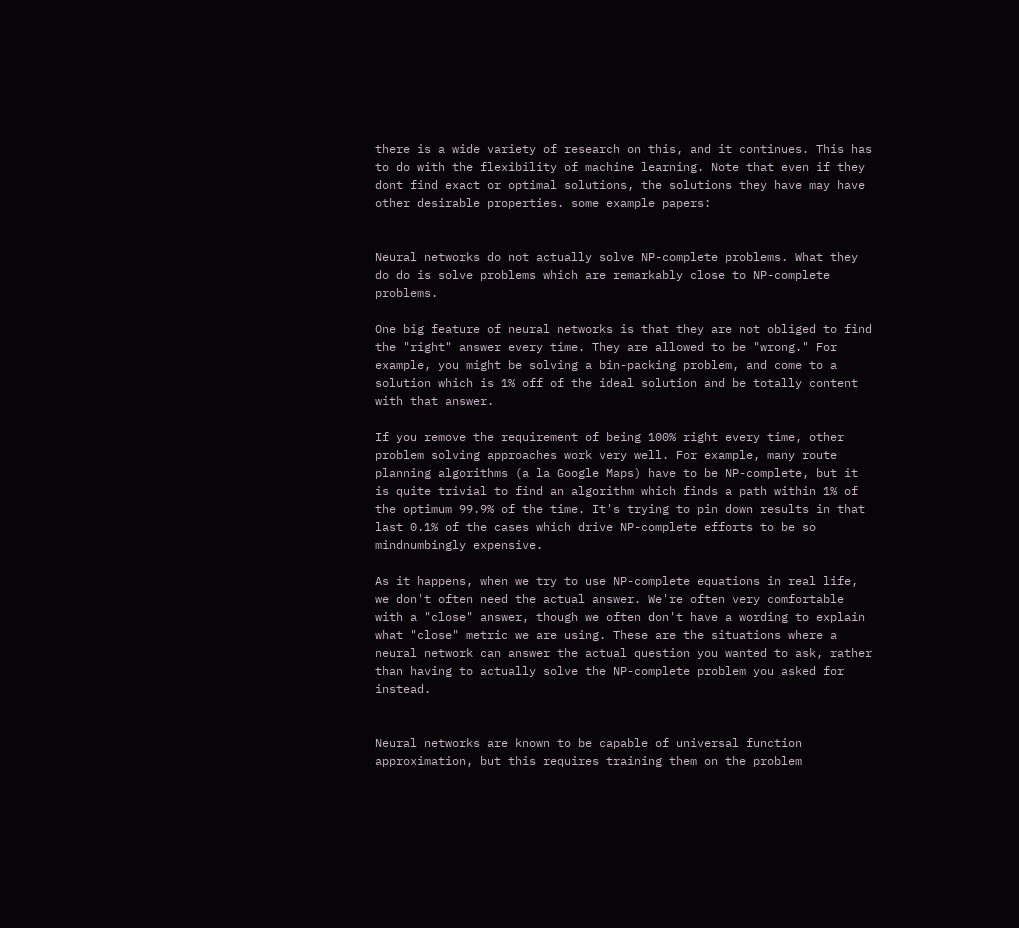there is a wide variety of research on this, and it continues. This has to do with the flexibility of machine learning. Note that even if they dont find exact or optimal solutions, the solutions they have may have other desirable properties. some example papers:


Neural networks do not actually solve NP-complete problems. What they do do is solve problems which are remarkably close to NP-complete problems.

One big feature of neural networks is that they are not obliged to find the "right" answer every time. They are allowed to be "wrong." For example, you might be solving a bin-packing problem, and come to a solution which is 1% off of the ideal solution and be totally content with that answer.

If you remove the requirement of being 100% right every time, other problem solving approaches work very well. For example, many route planning algorithms (a la Google Maps) have to be NP-complete, but it is quite trivial to find an algorithm which finds a path within 1% of the optimum 99.9% of the time. It's trying to pin down results in that last 0.1% of the cases which drive NP-complete efforts to be so mindnumbingly expensive.

As it happens, when we try to use NP-complete equations in real life, we don't often need the actual answer. We're often very comfortable with a "close" answer, though we often don't have a wording to explain what "close" metric we are using. These are the situations where a neural network can answer the actual question you wanted to ask, rather than having to actually solve the NP-complete problem you asked for instead.


Neural networks are known to be capable of universal function approximation, but this requires training them on the problem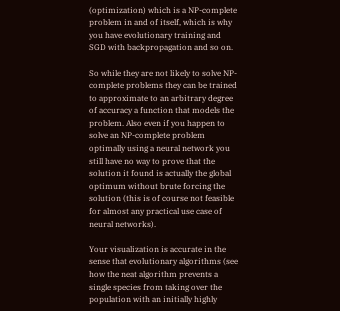(optimization) which is a NP-complete problem in and of itself, which is why you have evolutionary training and SGD with backpropagation and so on.

So while they are not likely to solve NP-complete problems they can be trained to approximate to an arbitrary degree of accuracy a function that models the problem. Also even if you happen to solve an NP-complete problem optimally using a neural network you still have no way to prove that the solution it found is actually the global optimum without brute forcing the solution (this is of course not feasible for almost any practical use case of neural networks).

Your visualization is accurate in the sense that evolutionary algorithms (see how the neat algorithm prevents a single species from taking over the population with an initially highly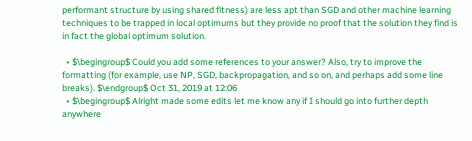performant structure by using shared fitness) are less apt than SGD and other machine learning techniques to be trapped in local optimums but they provide no proof that the solution they find is in fact the global optimum solution.

  • $\begingroup$ Could you add some references to your answer? Also, try to improve the formatting (for example, use NP, SGD, backpropagation, and so on, and perhaps add some line breaks). $\endgroup$ Oct 31, 2019 at 12:06
  • $\begingroup$ Alright made some edits let me know any if I should go into further depth anywhere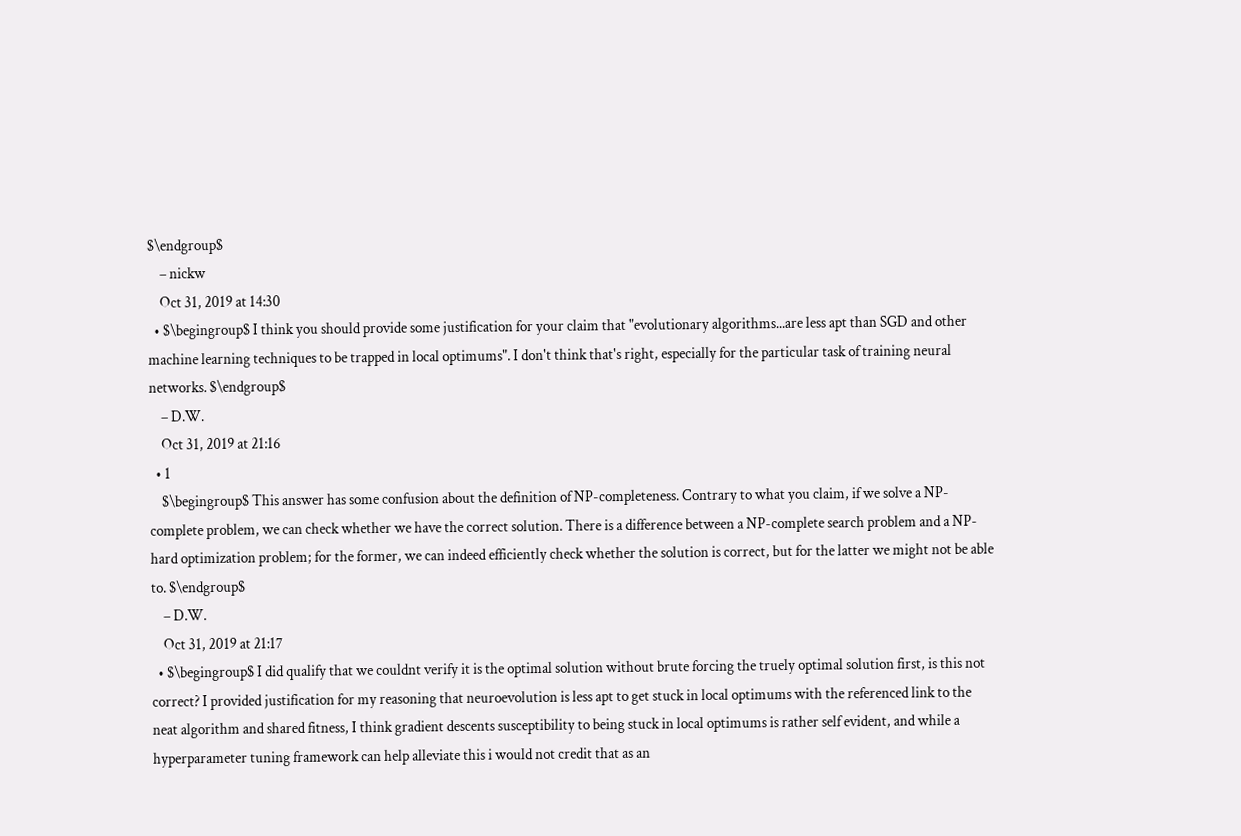$\endgroup$
    – nickw
    Oct 31, 2019 at 14:30
  • $\begingroup$ I think you should provide some justification for your claim that "evolutionary algorithms...are less apt than SGD and other machine learning techniques to be trapped in local optimums". I don't think that's right, especially for the particular task of training neural networks. $\endgroup$
    – D.W.
    Oct 31, 2019 at 21:16
  • 1
    $\begingroup$ This answer has some confusion about the definition of NP-completeness. Contrary to what you claim, if we solve a NP-complete problem, we can check whether we have the correct solution. There is a difference between a NP-complete search problem and a NP-hard optimization problem; for the former, we can indeed efficiently check whether the solution is correct, but for the latter we might not be able to. $\endgroup$
    – D.W.
    Oct 31, 2019 at 21:17
  • $\begingroup$ I did qualify that we couldnt verify it is the optimal solution without brute forcing the truely optimal solution first, is this not correct? I provided justification for my reasoning that neuroevolution is less apt to get stuck in local optimums with the referenced link to the neat algorithm and shared fitness, I think gradient descents susceptibility to being stuck in local optimums is rather self evident, and while a hyperparameter tuning framework can help alleviate this i would not credit that as an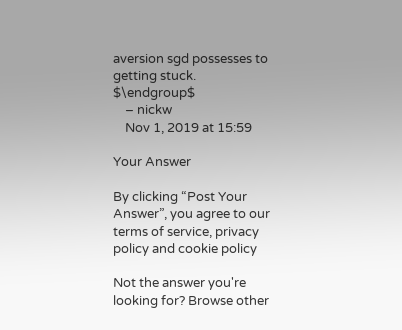aversion sgd possesses to getting stuck. $\endgroup$
    – nickw
    Nov 1, 2019 at 15:59

Your Answer

By clicking “Post Your Answer”, you agree to our terms of service, privacy policy and cookie policy

Not the answer you're looking for? Browse other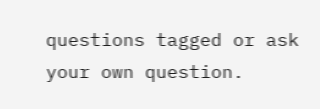questions tagged or ask your own question.